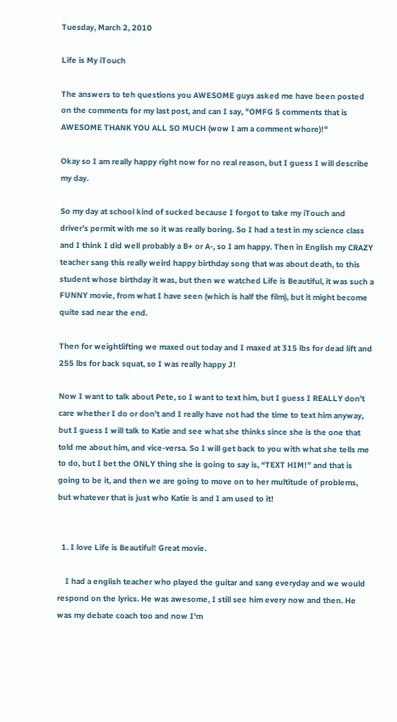Tuesday, March 2, 2010

Life is My iTouch

The answers to teh questions you AWESOME guys asked me have been posted on the comments for my last post, and can I say, "OMFG 5 comments that is AWESOME THANK YOU ALL SO MUCH (wow I am a comment whore)!"

Okay so I am really happy right now for no real reason, but I guess I will describe my day.

So my day at school kind of sucked because I forgot to take my iTouch and driver’s permit with me so it was really boring. So I had a test in my science class and I think I did well probably a B+ or A-, so I am happy. Then in English my CRAZY teacher sang this really weird happy birthday song that was about death, to this student whose birthday it was, but then we watched Life is Beautiful, it was such a FUNNY movie, from what I have seen (which is half the film), but it might become quite sad near the end.

Then for weightlifting we maxed out today and I maxed at 315 lbs for dead lift and 255 lbs for back squat, so I was really happy J!

Now I want to talk about Pete, so I want to text him, but I guess I REALLY don’t care whether I do or don’t and I really have not had the time to text him anyway, but I guess I will talk to Katie and see what she thinks since she is the one that told me about him, and vice-versa. So I will get back to you with what she tells me to do, but I bet the ONLY thing she is going to say is, “TEXT HIM!” and that is going to be it, and then we are going to move on to her multitude of problems, but whatever that is just who Katie is and I am used to it!


  1. I love Life is Beautiful! Great movie.

    I had a english teacher who played the guitar and sang everyday and we would respond on the lyrics. He was awesome, I still see him every now and then. He was my debate coach too and now I'm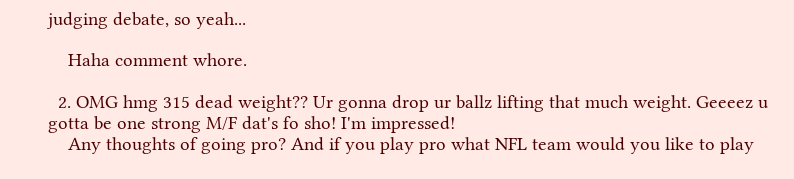judging debate, so yeah...

    Haha comment whore.

  2. OMG hmg 315 dead weight?? Ur gonna drop ur ballz lifting that much weight. Geeeez u gotta be one strong M/F dat's fo sho! I'm impressed!
    Any thoughts of going pro? And if you play pro what NFL team would you like to play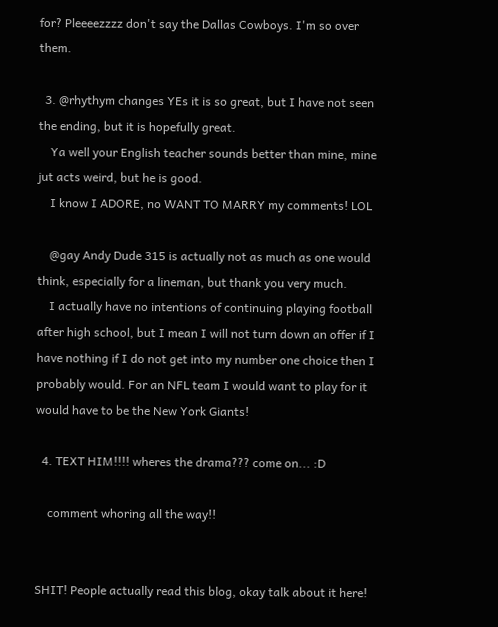for? Pleeeezzzz don't say the Dallas Cowboys. I'm so over them.

  3. @rhythym changes YEs it is so great, but I have not seen the ending, but it is hopefully great.
    Ya well your English teacher sounds better than mine, mine jut acts weird, but he is good.
    I know I ADORE, no WANT TO MARRY my comments! LOL

    @gay Andy Dude 315 is actually not as much as one would think, especially for a lineman, but thank you very much.
    I actually have no intentions of continuing playing football after high school, but I mean I will not turn down an offer if I have nothing if I do not get into my number one choice then I probably would. For an NFL team I would want to play for it would have to be the New York Giants!

  4. TEXT HIM!!!! wheres the drama??? come on... :D

    comment whoring all the way!!


SHIT! People actually read this blog, okay talk about it here!